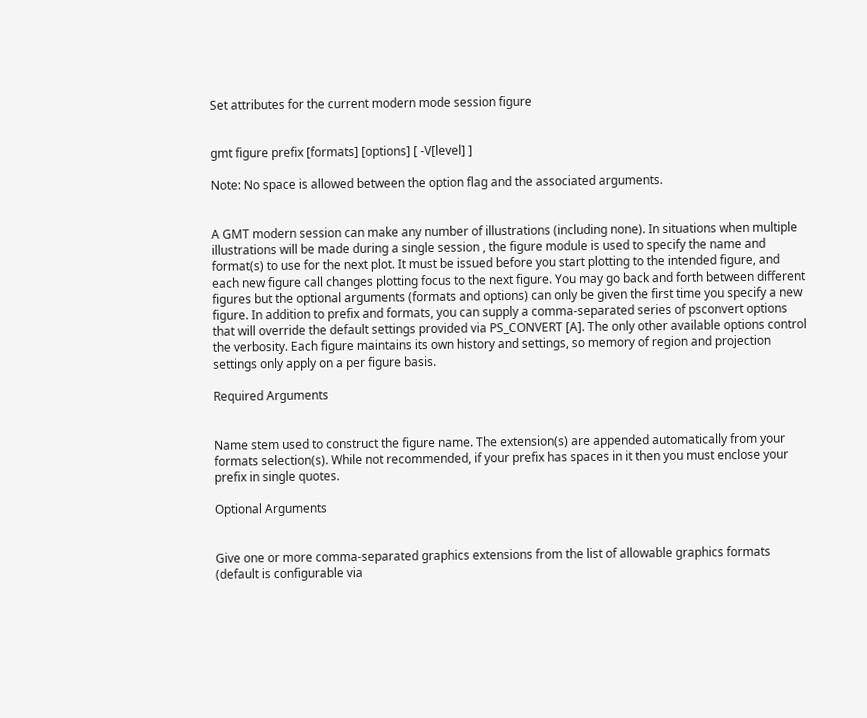Set attributes for the current modern mode session figure


gmt figure prefix [formats] [options] [ -V[level] ]

Note: No space is allowed between the option flag and the associated arguments.


A GMT modern session can make any number of illustrations (including none). In situations when multiple illustrations will be made during a single session , the figure module is used to specify the name and format(s) to use for the next plot. It must be issued before you start plotting to the intended figure, and each new figure call changes plotting focus to the next figure. You may go back and forth between different figures but the optional arguments (formats and options) can only be given the first time you specify a new figure. In addition to prefix and formats, you can supply a comma-separated series of psconvert options that will override the default settings provided via PS_CONVERT [A]. The only other available options control the verbosity. Each figure maintains its own history and settings, so memory of region and projection settings only apply on a per figure basis.

Required Arguments


Name stem used to construct the figure name. The extension(s) are appended automatically from your formats selection(s). While not recommended, if your prefix has spaces in it then you must enclose your prefix in single quotes.

Optional Arguments


Give one or more comma-separated graphics extensions from the list of allowable graphics formats (default is configurable via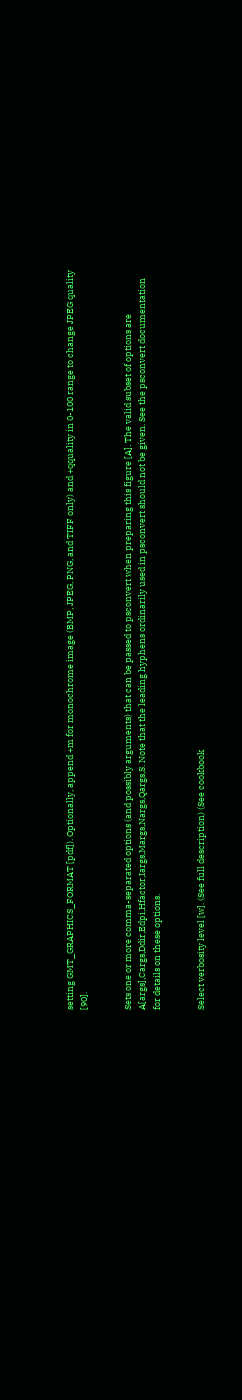setting GMT_GRAPHICS_FORMAT [pdf]). Optionally, append +m for monochrome image (BMP, JPEG, PNG, and TIFF only) and +qquality in 0-100 range to change JPEG quality [90].


Sets one or more comma-separated options (and possibly arguments) that can be passed to psconvert when preparing this figure [A]. The valid subset of options are A[args],Cargs,Ddir,Edpi,Hfactor,Iargs,Margs,Nargs,Qargs,S. Note that the leading hyphens ordinarily used in psconvert should not be given. See the psconvert documentation for details on these options.


Select verbosity level [w]. (See full description) (See cookbook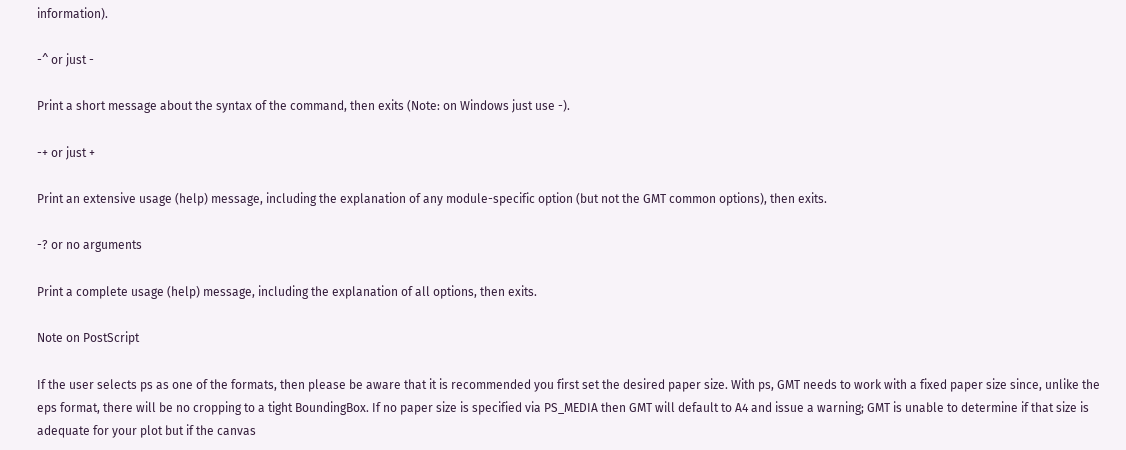information).

-^ or just -

Print a short message about the syntax of the command, then exits (Note: on Windows just use -).

-+ or just +

Print an extensive usage (help) message, including the explanation of any module-specific option (but not the GMT common options), then exits.

-? or no arguments

Print a complete usage (help) message, including the explanation of all options, then exits.

Note on PostScript

If the user selects ps as one of the formats, then please be aware that it is recommended you first set the desired paper size. With ps, GMT needs to work with a fixed paper size since, unlike the eps format, there will be no cropping to a tight BoundingBox. If no paper size is specified via PS_MEDIA then GMT will default to A4 and issue a warning; GMT is unable to determine if that size is adequate for your plot but if the canvas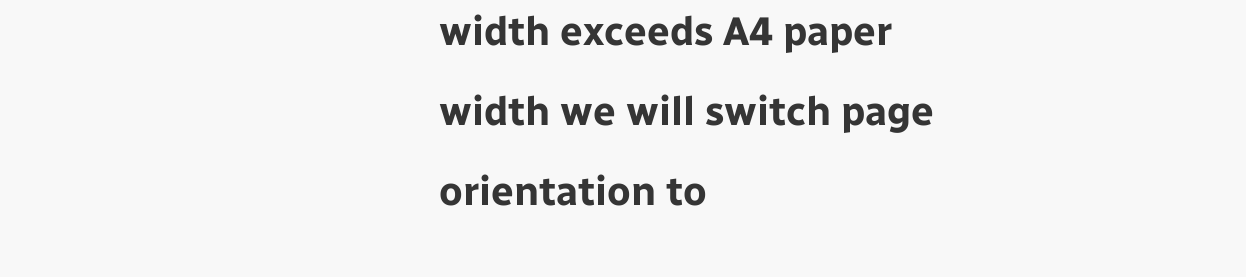width exceeds A4 paper width we will switch page orientation to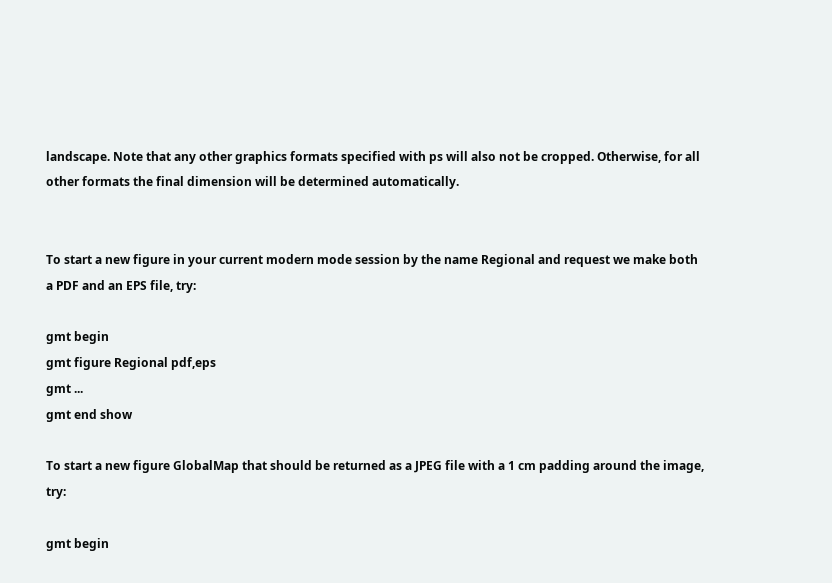landscape. Note that any other graphics formats specified with ps will also not be cropped. Otherwise, for all other formats the final dimension will be determined automatically.


To start a new figure in your current modern mode session by the name Regional and request we make both a PDF and an EPS file, try:

gmt begin
gmt figure Regional pdf,eps
gmt ...
gmt end show

To start a new figure GlobalMap that should be returned as a JPEG file with a 1 cm padding around the image, try:

gmt begin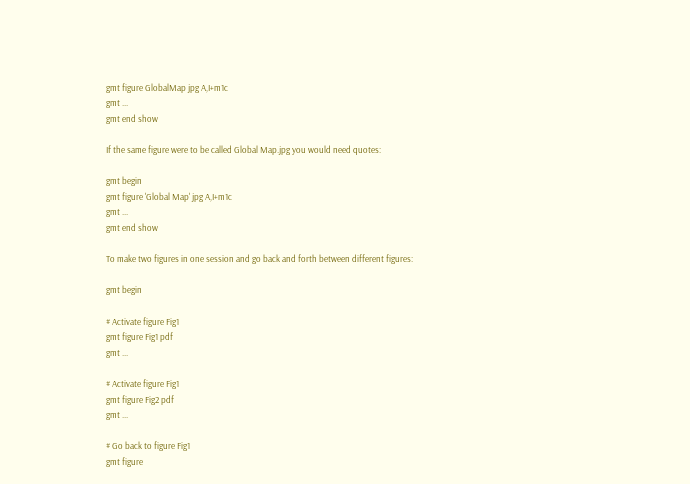gmt figure GlobalMap jpg A,I+m1c
gmt ...
gmt end show

If the same figure were to be called Global Map.jpg you would need quotes:

gmt begin
gmt figure 'Global Map' jpg A,I+m1c
gmt ...
gmt end show

To make two figures in one session and go back and forth between different figures:

gmt begin

# Activate figure Fig1
gmt figure Fig1 pdf
gmt ...

# Activate figure Fig1
gmt figure Fig2 pdf
gmt ...

# Go back to figure Fig1
gmt figure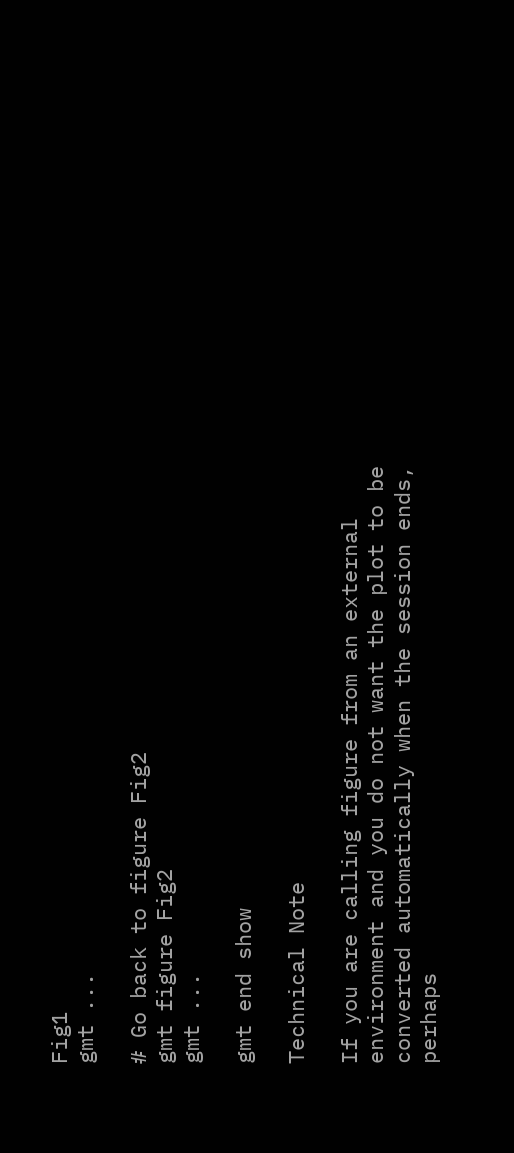Fig1
gmt ...

# Go back to figure Fig2
gmt figure Fig2
gmt ...

gmt end show

Technical Note

If you are calling figure from an external environment and you do not want the plot to be converted automatically when the session ends, perhaps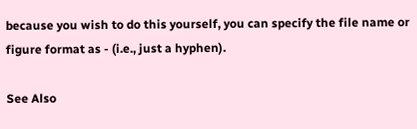because you wish to do this yourself, you can specify the file name or figure format as - (i.e., just a hyphen).

See Also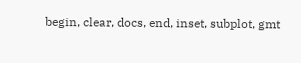begin, clear, docs, end, inset, subplot, gmt